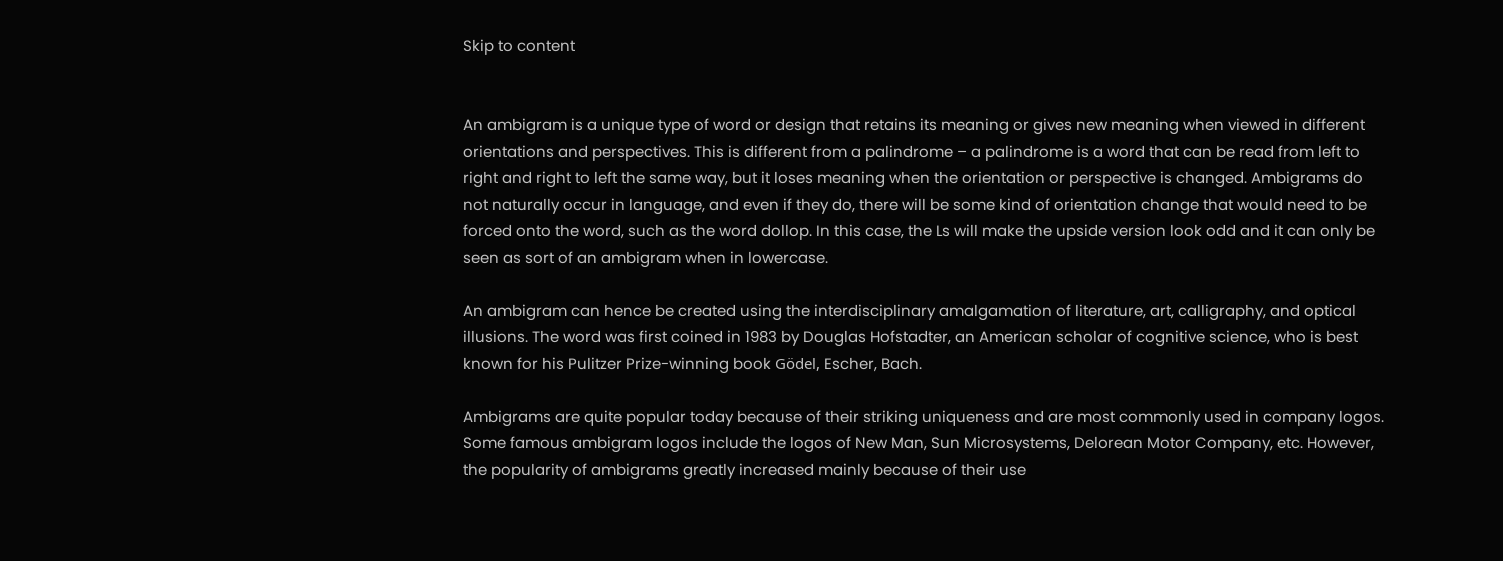Skip to content


An ambigram is a unique type of word or design that retains its meaning or gives new meaning when viewed in different orientations and perspectives. This is different from a palindrome – a palindrome is a word that can be read from left to right and right to left the same way, but it loses meaning when the orientation or perspective is changed. Ambigrams do not naturally occur in language, and even if they do, there will be some kind of orientation change that would need to be forced onto the word, such as the word dollop. In this case, the Ls will make the upside version look odd and it can only be seen as sort of an ambigram when in lowercase.

An ambigram can hence be created using the interdisciplinary amalgamation of literature, art, calligraphy, and optical illusions. The word was first coined in 1983 by Douglas Hofstadter, an American scholar of cognitive science, who is best known for his Pulitzer Prize-winning book Gödel, Escher, Bach.

Ambigrams are quite popular today because of their striking uniqueness and are most commonly used in company logos. Some famous ambigram logos include the logos of New Man, Sun Microsystems, Delorean Motor Company, etc. However, the popularity of ambigrams greatly increased mainly because of their use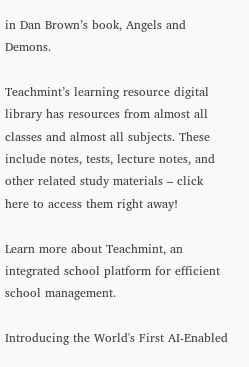in Dan Brown’s book, Angels and Demons.

Teachmint’s learning resource digital library has resources from almost all classes and almost all subjects. These include notes, tests, lecture notes, and other related study materials – click here to access them right away!

Learn more about Teachmint, an integrated school platform for efficient school management.

Introducing the World's First AI-Enabled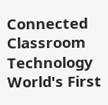Connected Classroom Technology
World's First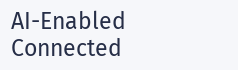AI-Enabled Connected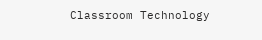Classroom Technology